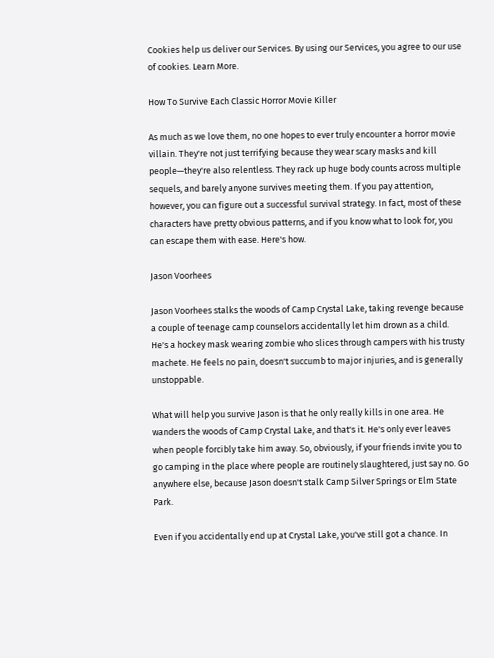Cookies help us deliver our Services. By using our Services, you agree to our use of cookies. Learn More.

How To Survive Each Classic Horror Movie Killer

As much as we love them, no one hopes to ever truly encounter a horror movie villain. They're not just terrifying because they wear scary masks and kill people—they're also relentless. They rack up huge body counts across multiple sequels, and barely anyone survives meeting them. If you pay attention, however, you can figure out a successful survival strategy. In fact, most of these characters have pretty obvious patterns, and if you know what to look for, you can escape them with ease. Here's how.

Jason Voorhees

Jason Voorhees stalks the woods of Camp Crystal Lake, taking revenge because a couple of teenage camp counselors accidentally let him drown as a child. He's a hockey mask wearing zombie who slices through campers with his trusty machete. He feels no pain, doesn't succumb to major injuries, and is generally unstoppable.

What will help you survive Jason is that he only really kills in one area. He wanders the woods of Camp Crystal Lake, and that's it. He's only ever leaves when people forcibly take him away. So, obviously, if your friends invite you to go camping in the place where people are routinely slaughtered, just say no. Go anywhere else, because Jason doesn't stalk Camp Silver Springs or Elm State Park.

Even if you accidentally end up at Crystal Lake, you've still got a chance. In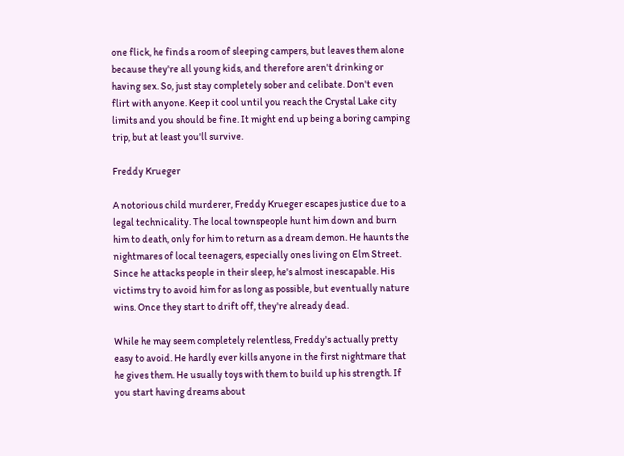one flick, he finds a room of sleeping campers, but leaves them alone because they're all young kids, and therefore aren't drinking or having sex. So, just stay completely sober and celibate. Don't even flirt with anyone. Keep it cool until you reach the Crystal Lake city limits and you should be fine. It might end up being a boring camping trip, but at least you'll survive.

Freddy Krueger

A notorious child murderer, Freddy Krueger escapes justice due to a legal technicality. The local townspeople hunt him down and burn him to death, only for him to return as a dream demon. He haunts the nightmares of local teenagers, especially ones living on Elm Street. Since he attacks people in their sleep, he's almost inescapable. His victims try to avoid him for as long as possible, but eventually nature wins. Once they start to drift off, they're already dead.

While he may seem completely relentless, Freddy's actually pretty easy to avoid. He hardly ever kills anyone in the first nightmare that he gives them. He usually toys with them to build up his strength. If you start having dreams about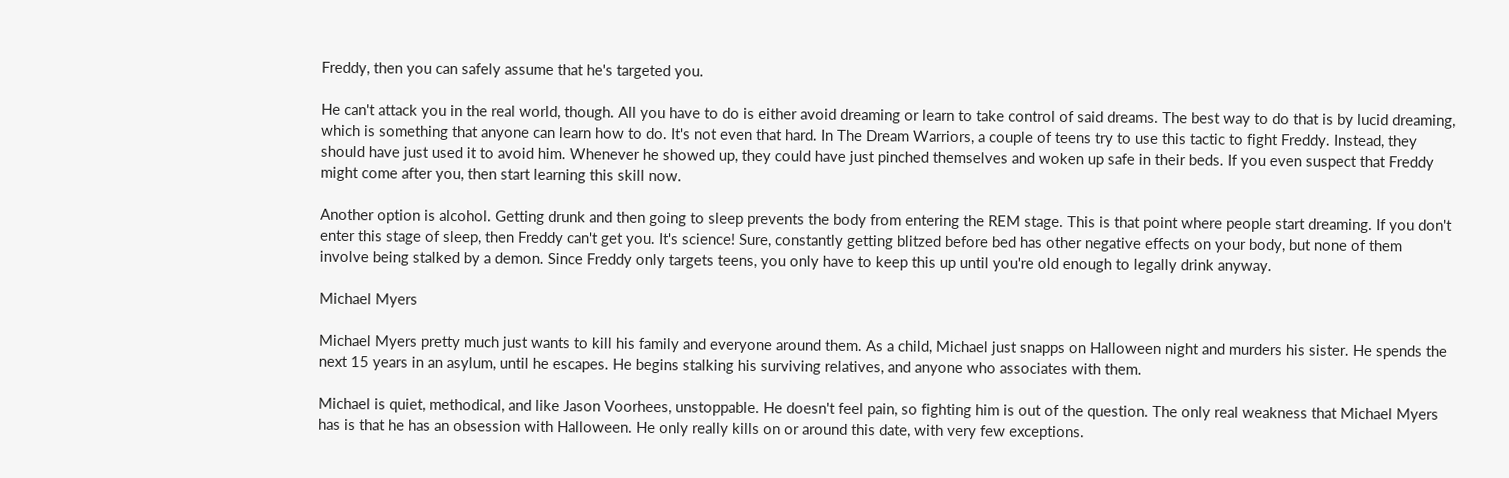Freddy, then you can safely assume that he's targeted you.

He can't attack you in the real world, though. All you have to do is either avoid dreaming or learn to take control of said dreams. The best way to do that is by lucid dreaming, which is something that anyone can learn how to do. It's not even that hard. In The Dream Warriors, a couple of teens try to use this tactic to fight Freddy. Instead, they should have just used it to avoid him. Whenever he showed up, they could have just pinched themselves and woken up safe in their beds. If you even suspect that Freddy might come after you, then start learning this skill now.

Another option is alcohol. Getting drunk and then going to sleep prevents the body from entering the REM stage. This is that point where people start dreaming. If you don't enter this stage of sleep, then Freddy can't get you. It's science! Sure, constantly getting blitzed before bed has other negative effects on your body, but none of them involve being stalked by a demon. Since Freddy only targets teens, you only have to keep this up until you're old enough to legally drink anyway.

Michael Myers

Michael Myers pretty much just wants to kill his family and everyone around them. As a child, Michael just snapps on Halloween night and murders his sister. He spends the next 15 years in an asylum, until he escapes. He begins stalking his surviving relatives, and anyone who associates with them.

Michael is quiet, methodical, and like Jason Voorhees, unstoppable. He doesn't feel pain, so fighting him is out of the question. The only real weakness that Michael Myers has is that he has an obsession with Halloween. He only really kills on or around this date, with very few exceptions.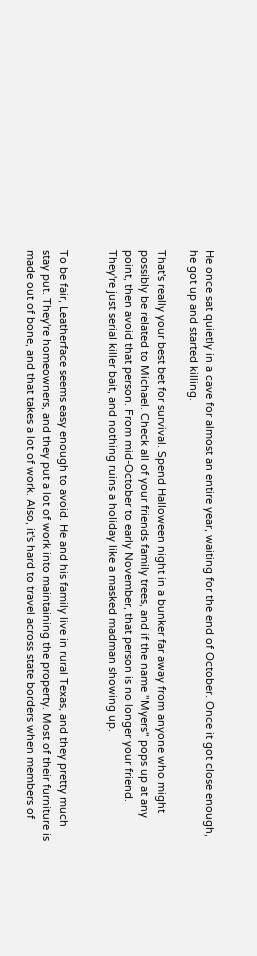He once sat quietly in a cave for almost an entire year, waiting for the end of October. Once it got close enough, he got up and started killing.

That's really your best bet for survival. Spend Halloween night in a bunker far away from anyone who might possibly be related to Michael. Check all of your friends family trees, and if the name "Myers" pops up at any point, then avoid that person. From mid-October to early November, that person is no longer your friend. They're just serial killer bait, and nothing ruins a holiday like a masked madman showing up.


To be fair, Leatherface seems easy enough to avoid. He and his family live in rural Texas, and they pretty much stay put. They're homeowners, and they put a lot of work into maintaining the property. Most of their furniture is made out of bone, and that takes a lot of work. Also, it's hard to travel across state borders when members of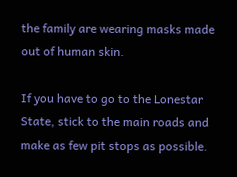the family are wearing masks made out of human skin.

If you have to go to the Lonestar State, stick to the main roads and make as few pit stops as possible.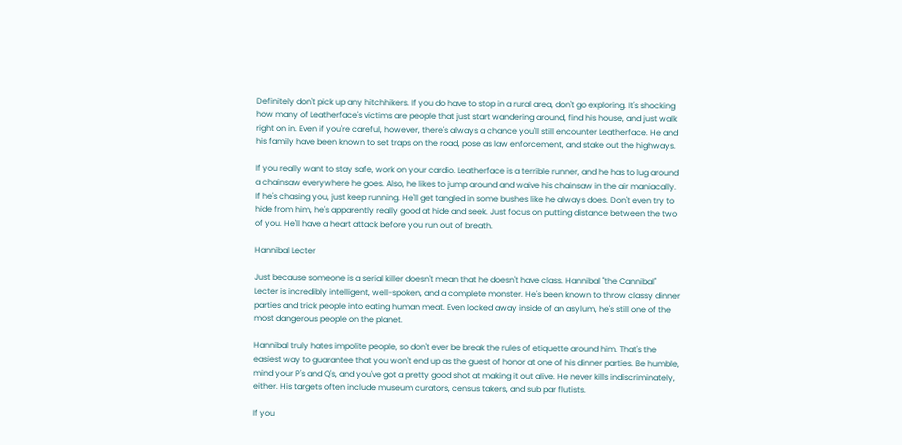Definitely don't pick up any hitchhikers. If you do have to stop in a rural area, don't go exploring. It's shocking how many of Leatherface's victims are people that just start wandering around, find his house, and just walk right on in. Even if you're careful, however, there's always a chance you'll still encounter Leatherface. He and his family have been known to set traps on the road, pose as law enforcement, and stake out the highways.

If you really want to stay safe, work on your cardio. Leatherface is a terrible runner, and he has to lug around a chainsaw everywhere he goes. Also, he likes to jump around and waive his chainsaw in the air maniacally. If he's chasing you, just keep running. He'll get tangled in some bushes like he always does. Don't even try to hide from him, he's apparently really good at hide and seek. Just focus on putting distance between the two of you. He'll have a heart attack before you run out of breath.

Hannibal Lecter

Just because someone is a serial killer doesn't mean that he doesn't have class. Hannibal "the Cannibal" Lecter is incredibly intelligent, well-spoken, and a complete monster. He's been known to throw classy dinner parties and trick people into eating human meat. Even locked away inside of an asylum, he's still one of the most dangerous people on the planet.

Hannibal truly hates impolite people, so don't ever be break the rules of etiquette around him. That's the easiest way to guarantee that you won't end up as the guest of honor at one of his dinner parties. Be humble, mind your P's and Q's, and you've got a pretty good shot at making it out alive. He never kills indiscriminately, either. His targets often include museum curators, census takers, and sub par flutists.

If you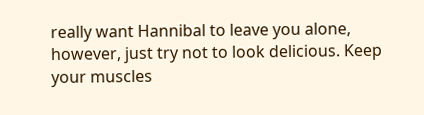really want Hannibal to leave you alone, however, just try not to look delicious. Keep your muscles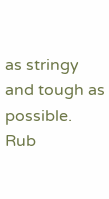as stringy and tough as possible. Rub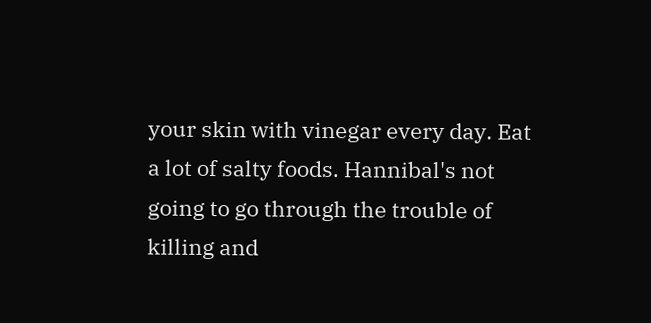your skin with vinegar every day. Eat a lot of salty foods. Hannibal's not going to go through the trouble of killing and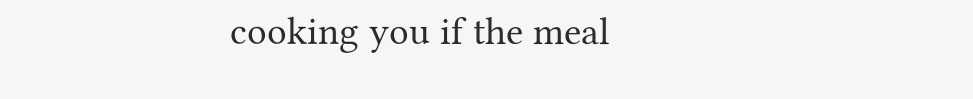cooking you if the meal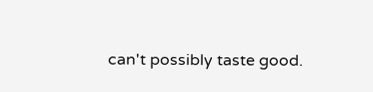can't possibly taste good.